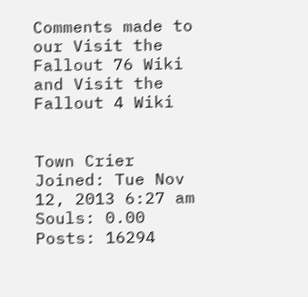Comments made to our Visit the Fallout 76 Wiki and Visit the Fallout 4 Wiki


Town Crier
Joined: Tue Nov 12, 2013 6:27 am
Souls: 0.00
Posts: 16294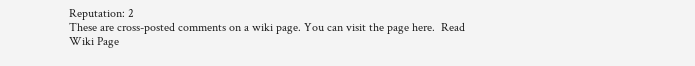Reputation: 2
These are cross-posted comments on a wiki page. You can visit the page here.  Read Wiki Page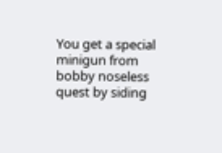You get a special minigun from bobby noseless quest by siding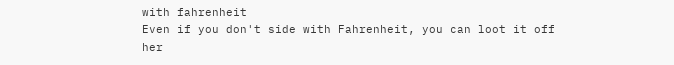with fahrenheit
Even if you don't side with Fahrenheit, you can loot it off her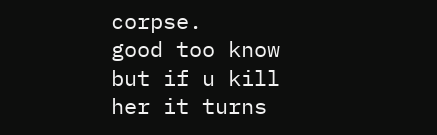corpse.
good too know but if u kill her it turns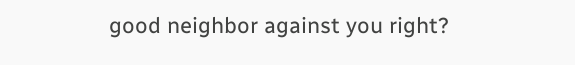good neighbor against you right?